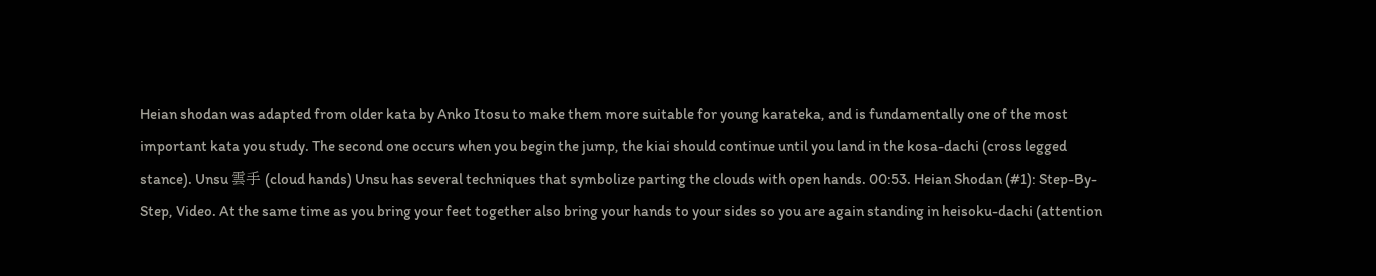Heian shodan was adapted from older kata by Anko Itosu to make them more suitable for young karateka, and is fundamentally one of the most important kata you study. The second one occurs when you begin the jump, the kiai should continue until you land in the kosa-dachi (cross legged stance). Unsu 雲手 (cloud hands) Unsu has several techniques that symbolize parting the clouds with open hands. 00:53. Heian Shodan (#1): Step-By-Step, Video. At the same time as you bring your feet together also bring your hands to your sides so you are again standing in heisoku-dachi (attention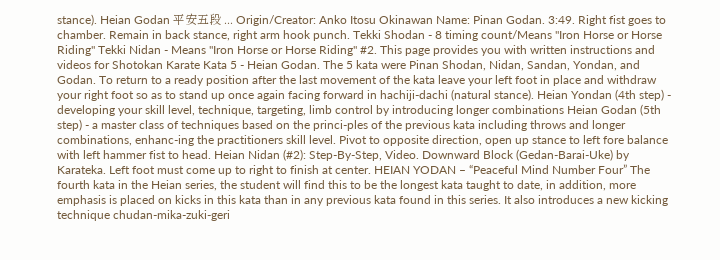stance). Heian Godan 平安五段 ... Origin/Creator: Anko Itosu Okinawan Name: Pinan Godan. 3:49. Right fist goes to chamber. Remain in back stance, right arm hook punch. Tekki Shodan - 8 timing count/Means "Iron Horse or Horse Riding" Tekki Nidan - Means "Iron Horse or Horse Riding" #2. This page provides you with written instructions and videos for Shotokan Karate Kata 5 - Heian Godan. The 5 kata were Pinan Shodan, Nidan, Sandan, Yondan, and Godan. To return to a ready position after the last movement of the kata leave your left foot in place and withdraw your right foot so as to stand up once again facing forward in hachiji-dachi (natural stance). Heian Yondan (4th step) - developing your skill level, technique, targeting, limb control by introducing longer combinations Heian Godan (5th step) - a master class of techniques based on the princi-ples of the previous kata including throws and longer combinations, enhanc-ing the practitioners skill level. Pivot to opposite direction, open up stance to left fore balance with left hammer fist to head. Heian Nidan (#2): Step-By-Step, Video. Downward Block (Gedan-Barai-Uke) by Karateka. Left foot must come up to right to finish at center. HEIAN YODAN – “Peaceful Mind Number Four” The fourth kata in the Heian series, the student will find this to be the longest kata taught to date, in addition, more emphasis is placed on kicks in this kata than in any previous kata found in this series. It also introduces a new kicking technique chudan-mika-zuki-geri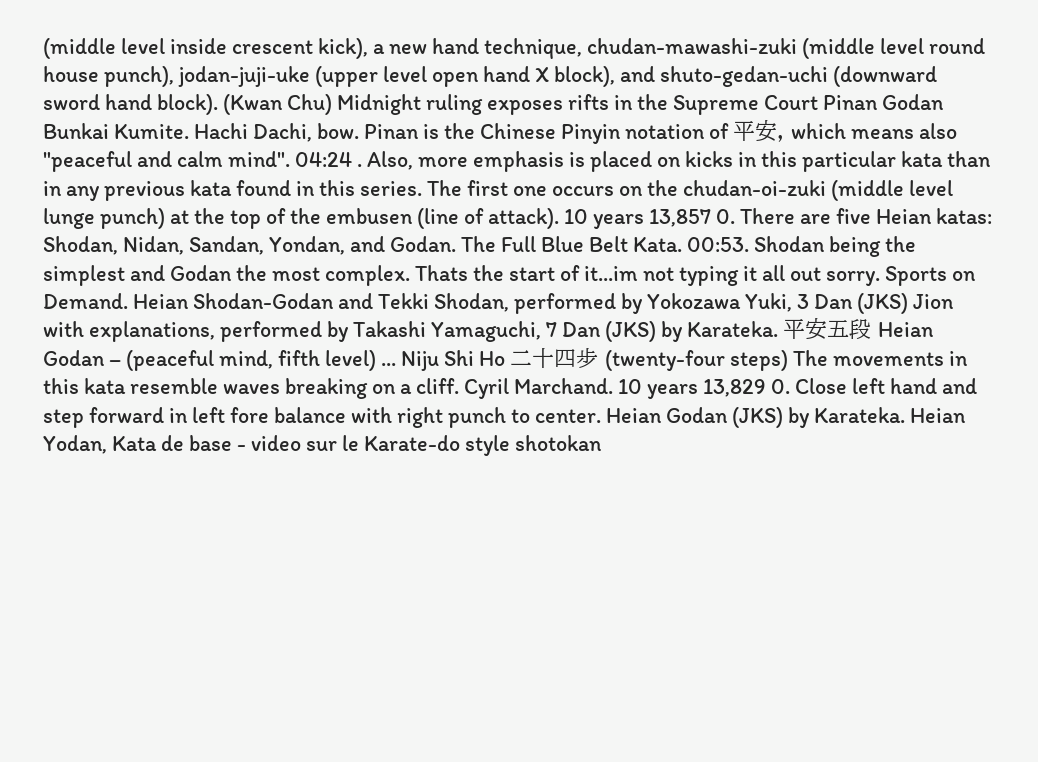(middle level inside crescent kick), a new hand technique, chudan-mawashi-zuki (middle level round house punch), jodan-juji-uke (upper level open hand X block), and shuto-gedan-uchi (downward sword hand block). (Kwan Chu) Midnight ruling exposes rifts in the Supreme Court Pinan Godan Bunkai Kumite. Hachi Dachi, bow. Pinan is the Chinese Pinyin notation of 平安, which means also "peaceful and calm mind". 04:24 . Also, more emphasis is placed on kicks in this particular kata than in any previous kata found in this series. The first one occurs on the chudan-oi-zuki (middle level lunge punch) at the top of the embusen (line of attack). 10 years 13,857 0. There are five Heian katas: Shodan, Nidan, Sandan, Yondan, and Godan. The Full Blue Belt Kata. 00:53. Shodan being the simplest and Godan the most complex. Thats the start of it...im not typing it all out sorry. Sports on Demand. Heian Shodan-Godan and Tekki Shodan, performed by Yokozawa Yuki, 3 Dan (JKS) Jion with explanations, performed by Takashi Yamaguchi, 7 Dan (JKS) by Karateka. 平安五段 Heian Godan – (peaceful mind, fifth level) ... Niju Shi Ho 二十四步 (twenty-four steps) The movements in this kata resemble waves breaking on a cliff. Cyril Marchand. 10 years 13,829 0. Close left hand and step forward in left fore balance with right punch to center. Heian Godan (JKS) by Karateka. Heian Yodan, Kata de base - video sur le Karate-do style shotokan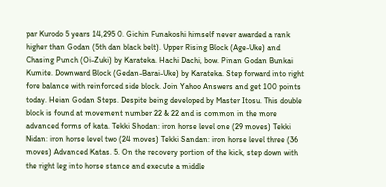par Kurodo 5 years 14,295 0. Gichin Funakoshi himself never awarded a rank higher than Godan (5th dan black belt). Upper Rising Block (Age-Uke) and Chasing Punch (Oi-Zuki) by Karateka. Hachi Dachi, bow. Pinan Godan Bunkai Kumite. Downward Block (Gedan-Barai-Uke) by Karateka. Step forward into right fore balance with reinforced side block. Join Yahoo Answers and get 100 points today. Heian Godan Steps. Despite being developed by Master Itosu. This double block is found at movement number 22 & 22 and is common in the more advanced forms of kata. Tekki Shodan: iron horse level one (29 moves) Tekki Nidan: iron horse level two (24 moves) Tekki Sandan: iron horse level three (36 moves) Advanced Katas. 5. On the recovery portion of the kick, step down with the right leg into horse stance and execute a middle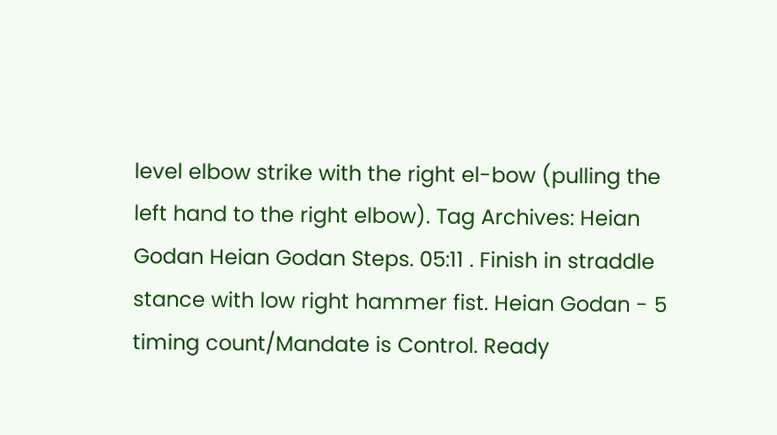level elbow strike with the right el-bow (pulling the left hand to the right elbow). Tag Archives: Heian Godan Heian Godan Steps. 05:11 . Finish in straddle stance with low right hammer fist. Heian Godan - 5 timing count/Mandate is Control. Ready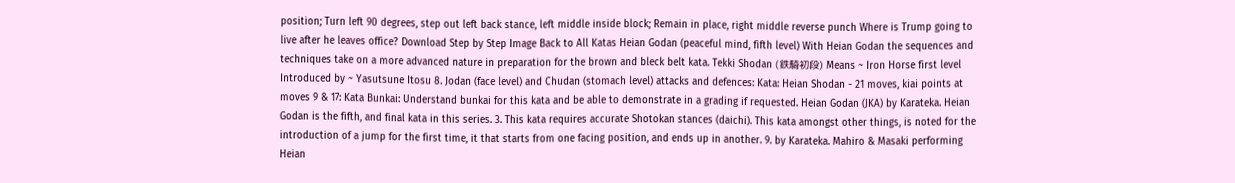position; Turn left 90 degrees, step out left back stance, left middle inside block; Remain in place, right middle reverse punch Where is Trump going to live after he leaves office? Download Step by Step Image Back to All Katas Heian Godan (peaceful mind, fifth level) With Heian Godan the sequences and techniques take on a more advanced nature in preparation for the brown and bleck belt kata. Tekki Shodan (鉄騎初段) Means ~ Iron Horse first level Introduced by ~ Yasutsune Itosu 8. Jodan (face level) and Chudan (stomach level) attacks and defences: Kata: Heian Shodan - 21 moves, kiai points at moves 9 & 17: Kata Bunkai: Understand bunkai for this kata and be able to demonstrate in a grading if requested. Heian Godan (JKA) by Karateka. Heian Godan is the fifth, and final kata in this series. 3. This kata requires accurate Shotokan stances (daichi). This kata amongst other things, is noted for the introduction of a jump for the first time, it that starts from one facing position, and ends up in another. 9. by Karateka. Mahiro & Masaki performing Heian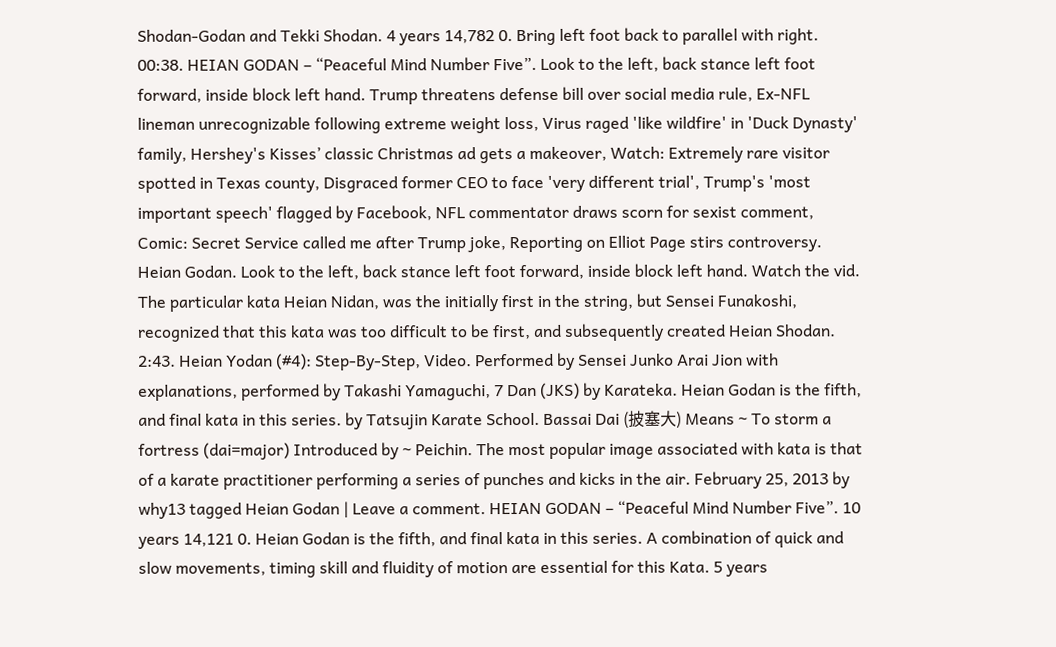Shodan-Godan and Tekki Shodan. 4 years 14,782 0. Bring left foot back to parallel with right. 00:38. HEIAN GODAN – “Peaceful Mind Number Five”. Look to the left, back stance left foot forward, inside block left hand. Trump threatens defense bill over social media rule, Ex-NFL lineman unrecognizable following extreme weight loss, Virus raged 'like wildfire' in 'Duck Dynasty' family, Hershey's Kisses’ classic Christmas ad gets a makeover, Watch: Extremely rare visitor spotted in Texas county, Disgraced former CEO to face 'very different trial', Trump's 'most important speech' flagged by Facebook, NFL commentator draws scorn for sexist comment, Comic: Secret Service called me after Trump joke, Reporting on Elliot Page stirs controversy. Heian Godan. Look to the left, back stance left foot forward, inside block left hand. Watch the vid. The particular kata Heian Nidan, was the initially first in the string, but Sensei Funakoshi, recognized that this kata was too difficult to be first, and subsequently created Heian Shodan. 2:43. Heian Yodan (#4): Step-By-Step, Video. Performed by Sensei Junko Arai Jion with explanations, performed by Takashi Yamaguchi, 7 Dan (JKS) by Karateka. Heian Godan is the fifth, and final kata in this series. by Tatsujin Karate School. Bassai Dai (披塞大) Means ~ To storm a fortress (dai=major) Introduced by ~ Peichin. The most popular image associated with kata is that of a karate practitioner performing a series of punches and kicks in the air. February 25, 2013 by why13 tagged Heian Godan | Leave a comment. HEIAN GODAN – “Peaceful Mind Number Five”. 10 years 14,121 0. Heian Godan is the fifth, and final kata in this series. A combination of quick and slow movements, timing skill and fluidity of motion are essential for this Kata. 5 years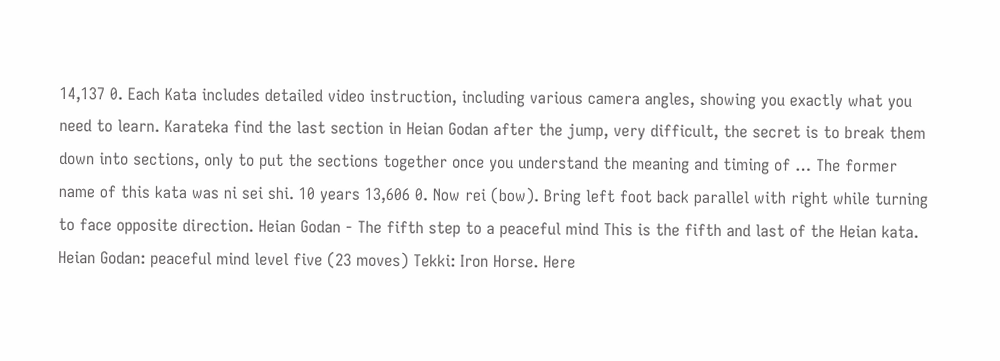14,137 0. Each Kata includes detailed video instruction, including various camera angles, showing you exactly what you need to learn. Karateka find the last section in Heian Godan after the jump, very difficult, the secret is to break them down into sections, only to put the sections together once you understand the meaning and timing of … The former name of this kata was ni sei shi. 10 years 13,606 0. Now rei (bow). Bring left foot back parallel with right while turning to face opposite direction. Heian Godan - The fifth step to a peaceful mind This is the fifth and last of the Heian kata. Heian Godan: peaceful mind level five (23 moves) Tekki: Iron Horse. Here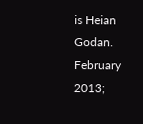is Heian Godan. February 2013;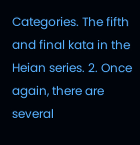Categories. The fifth and final kata in the Heian series. 2. Once again, there are several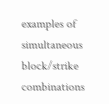examples of simultaneous block/strike combinations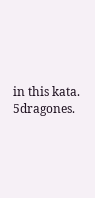in this kata. 5dragones.